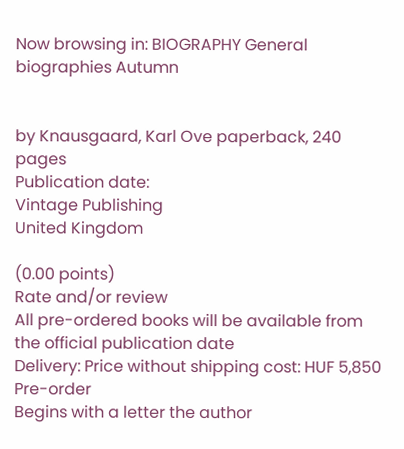Now browsing in: BIOGRAPHY General biographies Autumn


by Knausgaard, Karl Ove paperback, 240 pages
Publication date:
Vintage Publishing
United Kingdom

(0.00 points)
Rate and/or review
All pre-ordered books will be available from the official publication date
Delivery: Price without shipping cost: HUF 5,850 Pre-order
Begins with a letter the author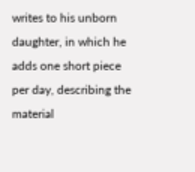writes to his unborn daughter, in which he adds one short piece per day, describing the material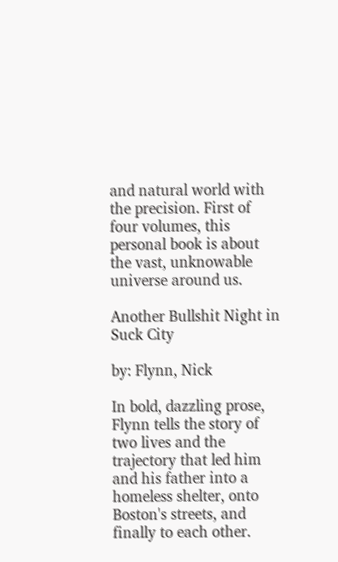and natural world with the precision. First of four volumes, this personal book is about the vast, unknowable universe around us.

Another Bullshit Night in Suck City

by: Flynn, Nick

In bold, dazzling prose, Flynn tells the story of two lives and the trajectory that led him and his father into a homeless shelter, onto Boston's streets, and finally to each other.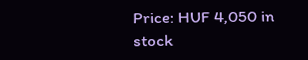Price: HUF 4,050 in stock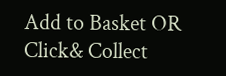Add to Basket OR Click& Collect